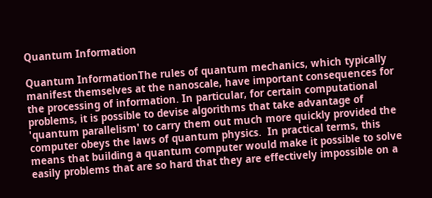Quantum Information

Quantum InformationThe rules of quantum mechanics, which typically manifest themselves at the nanoscale, have important consequences for the processing of information. In particular, for certain computational problems, it is possible to devise algorithms that take advantage of 'quantum parallelism' to carry them out much more quickly provided the computer obeys the laws of quantum physics.  In practical terms, this means that building a quantum computer would make it possible to solve easily problems that are so hard that they are effectively impossible on a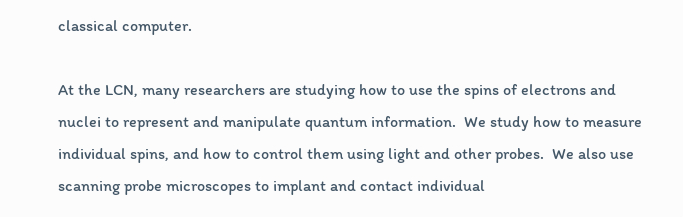classical computer.

At the LCN, many researchers are studying how to use the spins of electrons and nuclei to represent and manipulate quantum information.  We study how to measure individual spins, and how to control them using light and other probes.  We also use scanning probe microscopes to implant and contact individual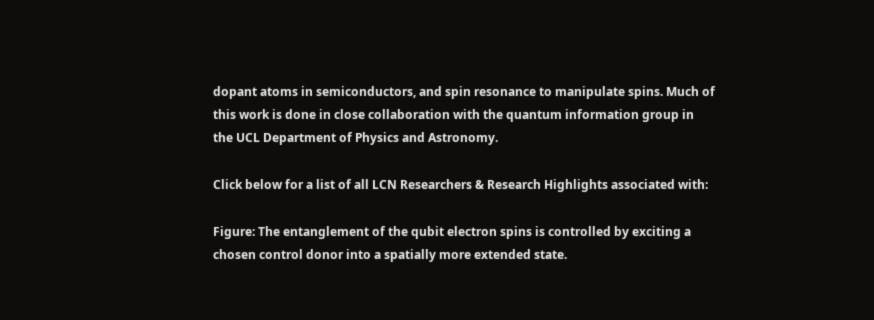dopant atoms in semiconductors, and spin resonance to manipulate spins. Much of this work is done in close collaboration with the quantum information group in the UCL Department of Physics and Astronomy.

Click below for a list of all LCN Researchers & Research Highlights associated with:

Figure: The entanglement of the qubit electron spins is controlled by exciting a chosen control donor into a spatially more extended state.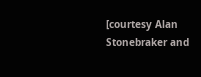[courtesy Alan Stonebraker and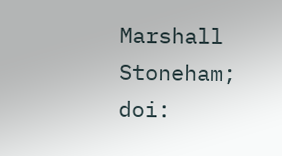Marshall Stoneham; doi: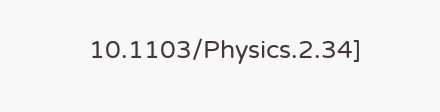10.1103/Physics.2.34]